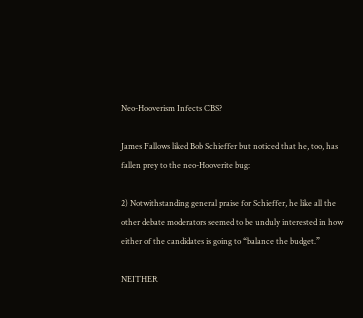Neo-Hooverism Infects CBS?

James Fallows liked Bob Schieffer but noticed that he, too, has fallen prey to the neo-Hooverite bug:

2) Notwithstanding general praise for Schieffer, he like all the other debate moderators seemed to be unduly interested in how either of the candidates is going to “balance the budget.”

NEITHER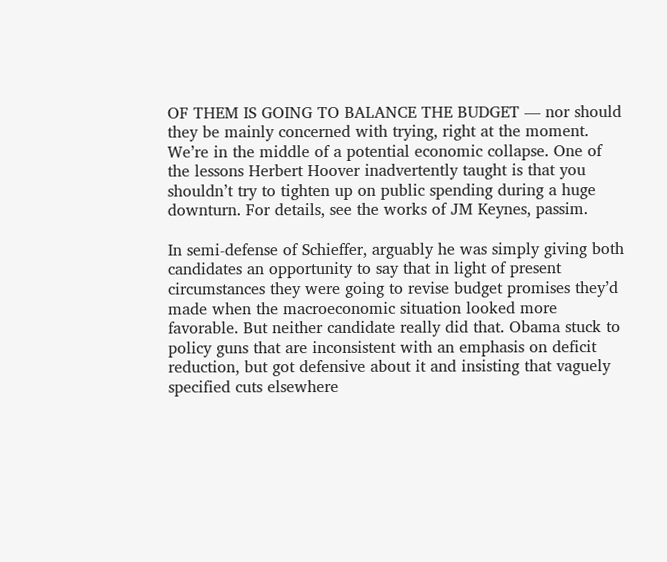OF THEM IS GOING TO BALANCE THE BUDGET — nor should they be mainly concerned with trying, right at the moment. We’re in the middle of a potential economic collapse. One of the lessons Herbert Hoover inadvertently taught is that you shouldn’t try to tighten up on public spending during a huge downturn. For details, see the works of JM Keynes, passim.

In semi-defense of Schieffer, arguably he was simply giving both candidates an opportunity to say that in light of present circumstances they were going to revise budget promises they’d made when the macroeconomic situation looked more favorable. But neither candidate really did that. Obama stuck to policy guns that are inconsistent with an emphasis on deficit reduction, but got defensive about it and insisting that vaguely specified cuts elsewhere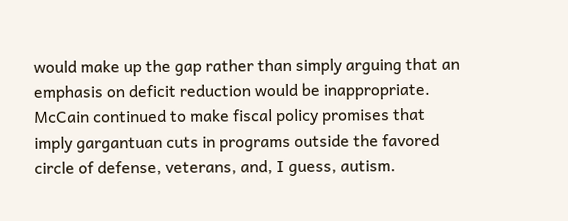would make up the gap rather than simply arguing that an emphasis on deficit reduction would be inappropriate. McCain continued to make fiscal policy promises that imply gargantuan cuts in programs outside the favored circle of defense, veterans, and, I guess, autism.